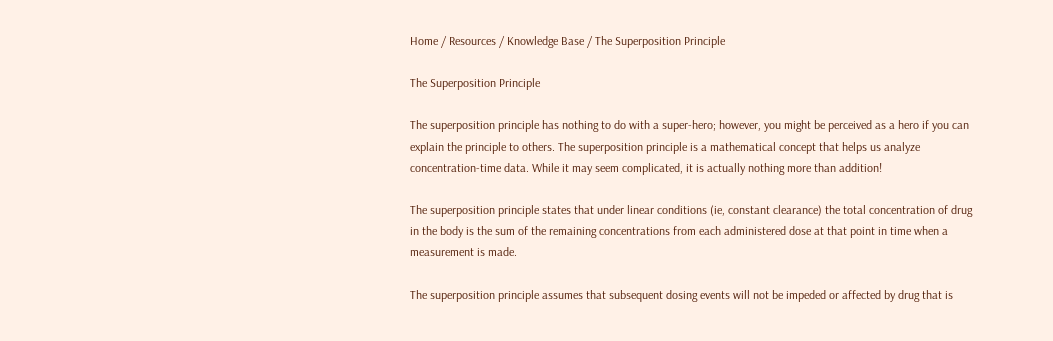Home / Resources / Knowledge Base / The Superposition Principle

The Superposition Principle

The superposition principle has nothing to do with a super-hero; however, you might be perceived as a hero if you can explain the principle to others. The superposition principle is a mathematical concept that helps us analyze concentration-time data. While it may seem complicated, it is actually nothing more than addition!

The superposition principle states that under linear conditions (ie, constant clearance) the total concentration of drug in the body is the sum of the remaining concentrations from each administered dose at that point in time when a measurement is made.

The superposition principle assumes that subsequent dosing events will not be impeded or affected by drug that is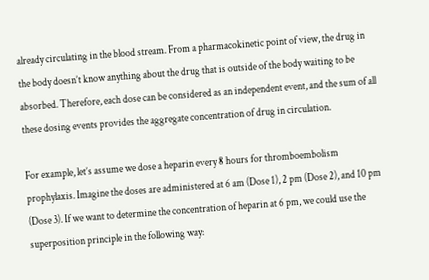already circulating in the blood stream. From a pharmacokinetic point of view, the drug in the body doesn’t know anything about the drug that is outside of the body waiting to be absorbed. Therefore, each dose can be considered as an independent event, and the sum of all these dosing events provides the aggregate concentration of drug in circulation.

For example, let’s assume we dose a heparin every 8 hours for thromboembolism prophylaxis. Imagine the doses are administered at 6 am (Dose 1), 2 pm (Dose 2), and 10 pm (Dose 3). If we want to determine the concentration of heparin at 6 pm, we could use the superposition principle in the following way: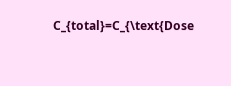C_{total}=C_{\text{Dose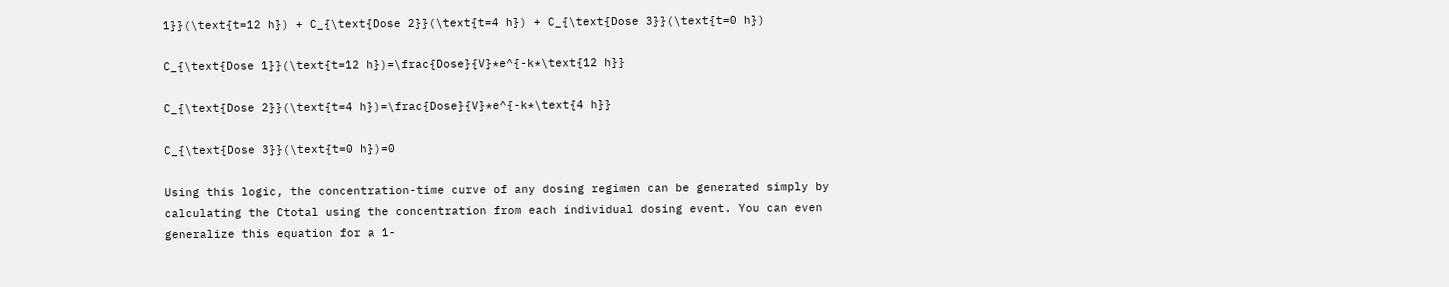1}}(\text{t=12 h}) + C_{\text{Dose 2}}(\text{t=4 h}) + C_{\text{Dose 3}}(\text{t=0 h})

C_{\text{Dose 1}}(\text{t=12 h})=\frac{Dose}{V}*e^{-k*\text{12 h}}

C_{\text{Dose 2}}(\text{t=4 h})=\frac{Dose}{V}*e^{-k*\text{4 h}}

C_{\text{Dose 3}}(\text{t=0 h})=0

Using this logic, the concentration-time curve of any dosing regimen can be generated simply by calculating the Ctotal using the concentration from each individual dosing event. You can even generalize this equation for a 1-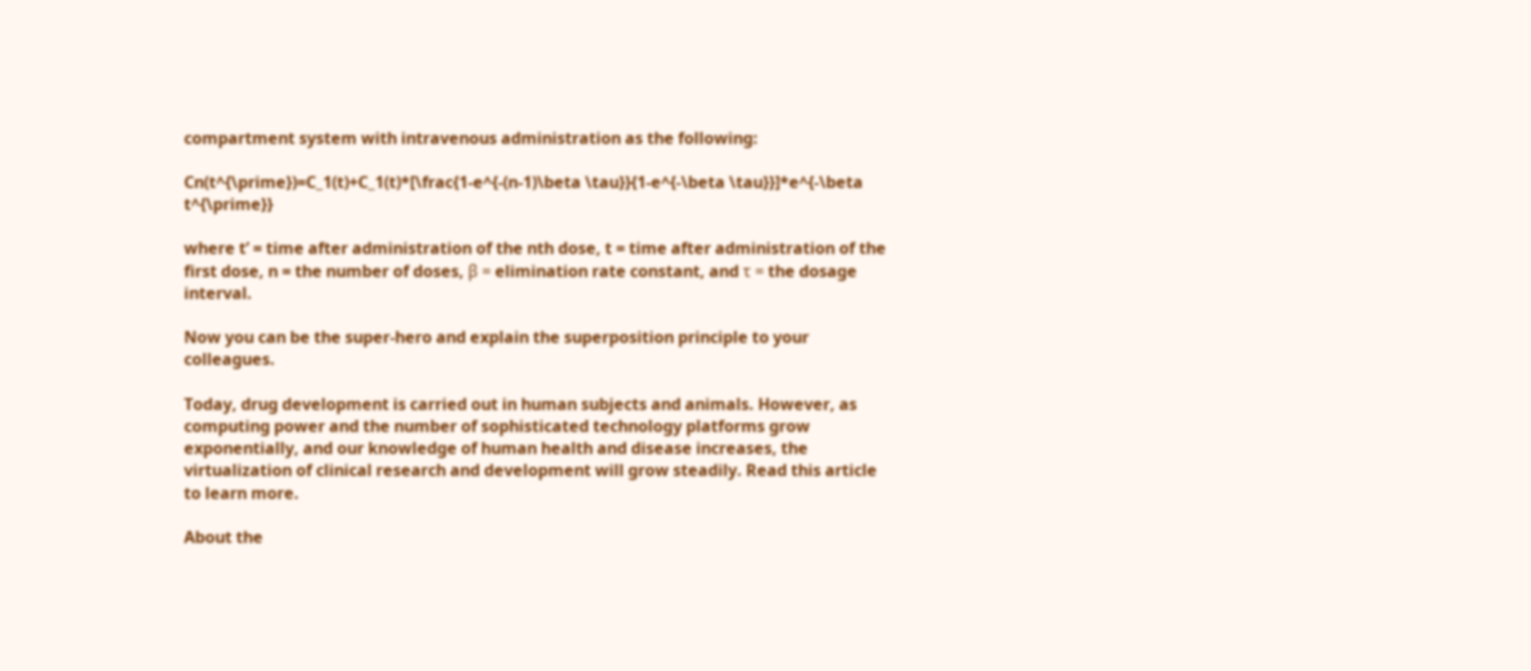compartment system with intravenous administration as the following:

Cn(t^{\prime})=C_1(t)+C_1(t)*[\frac{1-e^{-(n-1)\beta \tau}}{1-e^{-\beta \tau}}]*e^{-\beta t^{\prime}}

where t’ = time after administration of the nth dose, t = time after administration of the first dose, n = the number of doses, β = elimination rate constant, and τ = the dosage interval.

Now you can be the super-hero and explain the superposition principle to your colleagues.

Today, drug development is carried out in human subjects and animals. However, as computing power and the number of sophisticated technology platforms grow exponentially, and our knowledge of human health and disease increases, the virtualization of clinical research and development will grow steadily. Read this article to learn more.

About the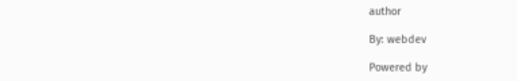author

By: webdev

Powered by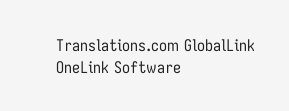Translations.com GlobalLink OneLink Software